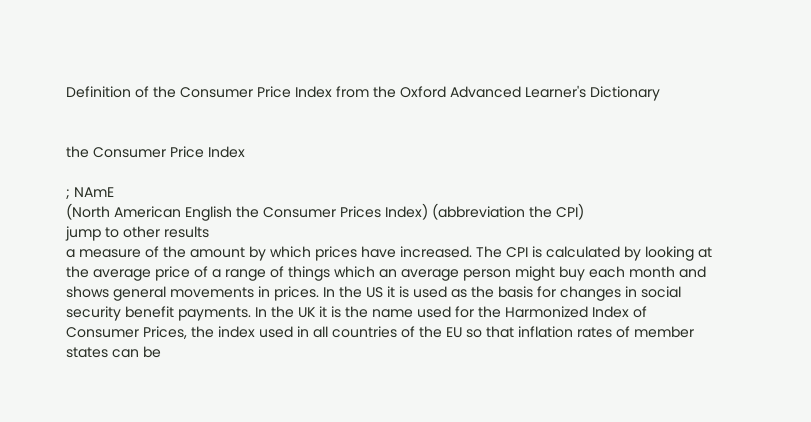Definition of the Consumer Price Index from the Oxford Advanced Learner's Dictionary


the Consumer Price Index

; NAmE
(North American English the Consumer Prices Index) (abbreviation the CPI)
jump to other results
a measure of the amount by which prices have increased. The CPI is calculated by looking at the average price of a range of things which an average person might buy each month and shows general movements in prices. In the US it is used as the basis for changes in social security benefit payments. In the UK it is the name used for the Harmonized Index of Consumer Prices, the index used in all countries of the EU so that inflation rates of member states can be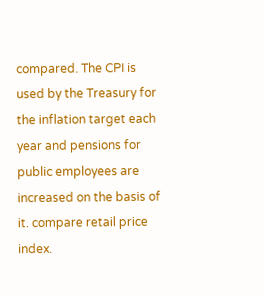compared. The CPI is used by the Treasury for the inflation target each year and pensions for public employees are increased on the basis of it. compare retail price index.